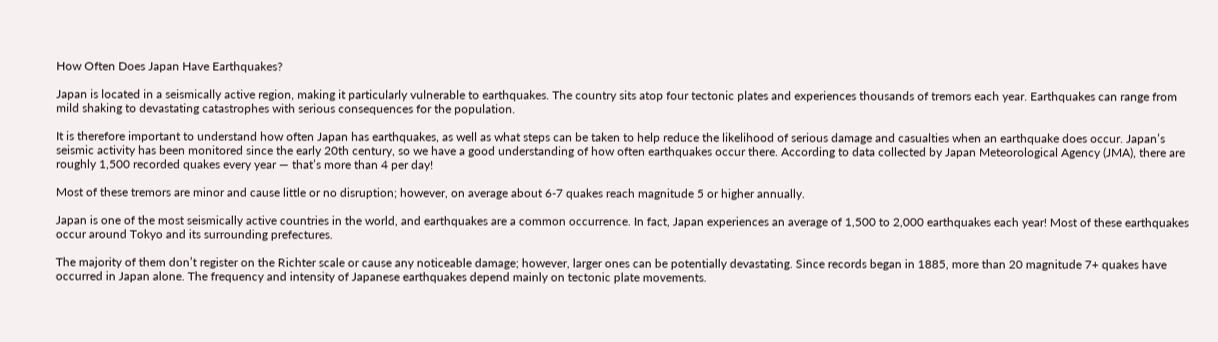How Often Does Japan Have Earthquakes?

Japan is located in a seismically active region, making it particularly vulnerable to earthquakes. The country sits atop four tectonic plates and experiences thousands of tremors each year. Earthquakes can range from mild shaking to devastating catastrophes with serious consequences for the population.

It is therefore important to understand how often Japan has earthquakes, as well as what steps can be taken to help reduce the likelihood of serious damage and casualties when an earthquake does occur. Japan’s seismic activity has been monitored since the early 20th century, so we have a good understanding of how often earthquakes occur there. According to data collected by Japan Meteorological Agency (JMA), there are roughly 1,500 recorded quakes every year — that’s more than 4 per day!

Most of these tremors are minor and cause little or no disruption; however, on average about 6-7 quakes reach magnitude 5 or higher annually.

Japan is one of the most seismically active countries in the world, and earthquakes are a common occurrence. In fact, Japan experiences an average of 1,500 to 2,000 earthquakes each year! Most of these earthquakes occur around Tokyo and its surrounding prefectures.

The majority of them don’t register on the Richter scale or cause any noticeable damage; however, larger ones can be potentially devastating. Since records began in 1885, more than 20 magnitude 7+ quakes have occurred in Japan alone. The frequency and intensity of Japanese earthquakes depend mainly on tectonic plate movements.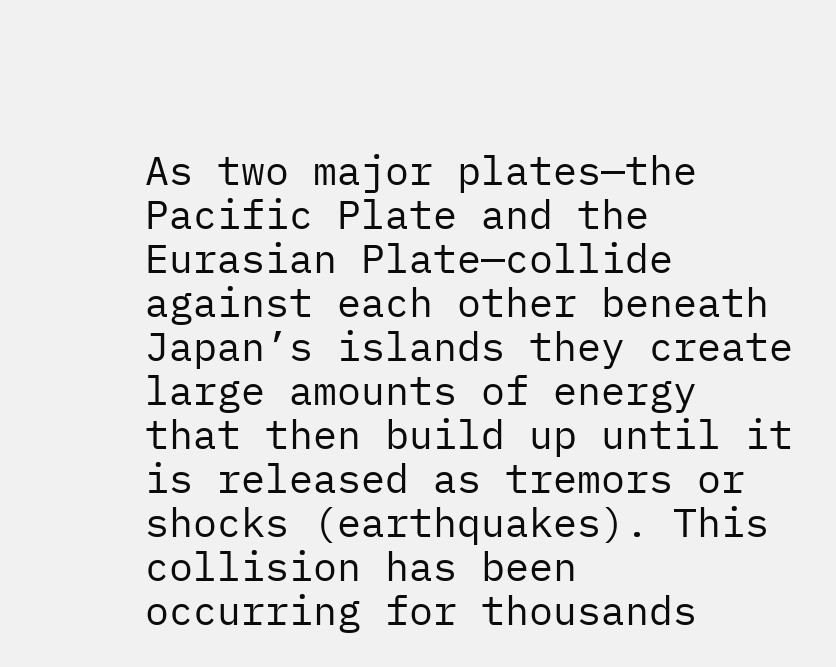As two major plates—the Pacific Plate and the Eurasian Plate—collide against each other beneath Japan’s islands they create large amounts of energy that then build up until it is released as tremors or shocks (earthquakes). This collision has been occurring for thousands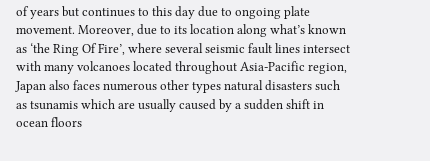of years but continues to this day due to ongoing plate movement. Moreover, due to its location along what’s known as ‘the Ring Of Fire’, where several seismic fault lines intersect with many volcanoes located throughout Asia-Pacific region, Japan also faces numerous other types natural disasters such as tsunamis which are usually caused by a sudden shift in ocean floors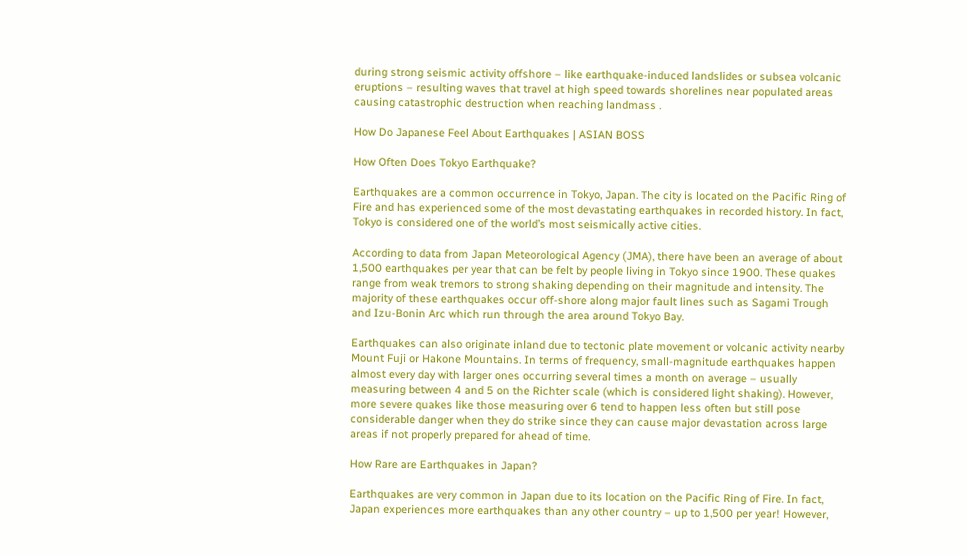during strong seismic activity offshore – like earthquake-induced landslides or subsea volcanic eruptions – resulting waves that travel at high speed towards shorelines near populated areas causing catastrophic destruction when reaching landmass .

How Do Japanese Feel About Earthquakes | ASIAN BOSS

How Often Does Tokyo Earthquake?

Earthquakes are a common occurrence in Tokyo, Japan. The city is located on the Pacific Ring of Fire and has experienced some of the most devastating earthquakes in recorded history. In fact, Tokyo is considered one of the world’s most seismically active cities.

According to data from Japan Meteorological Agency (JMA), there have been an average of about 1,500 earthquakes per year that can be felt by people living in Tokyo since 1900. These quakes range from weak tremors to strong shaking depending on their magnitude and intensity. The majority of these earthquakes occur off-shore along major fault lines such as Sagami Trough and Izu-Bonin Arc which run through the area around Tokyo Bay.

Earthquakes can also originate inland due to tectonic plate movement or volcanic activity nearby Mount Fuji or Hakone Mountains. In terms of frequency, small-magnitude earthquakes happen almost every day with larger ones occurring several times a month on average – usually measuring between 4 and 5 on the Richter scale (which is considered light shaking). However, more severe quakes like those measuring over 6 tend to happen less often but still pose considerable danger when they do strike since they can cause major devastation across large areas if not properly prepared for ahead of time.

How Rare are Earthquakes in Japan?

Earthquakes are very common in Japan due to its location on the Pacific Ring of Fire. In fact, Japan experiences more earthquakes than any other country – up to 1,500 per year! However,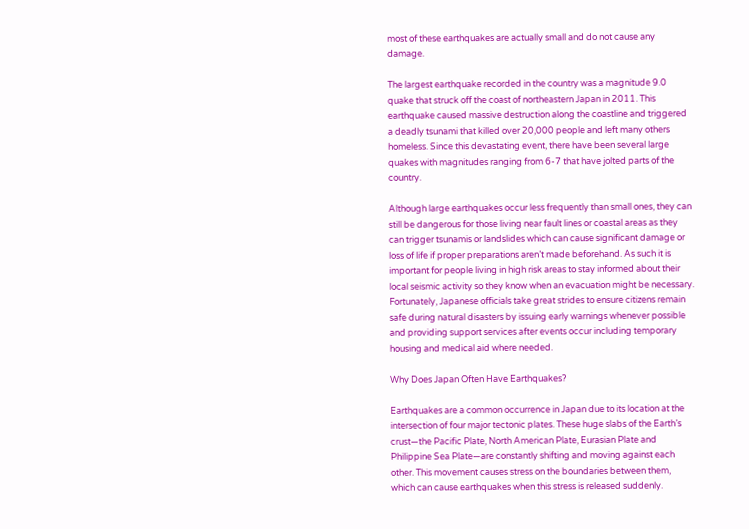most of these earthquakes are actually small and do not cause any damage.

The largest earthquake recorded in the country was a magnitude 9.0 quake that struck off the coast of northeastern Japan in 2011. This earthquake caused massive destruction along the coastline and triggered a deadly tsunami that killed over 20,000 people and left many others homeless. Since this devastating event, there have been several large quakes with magnitudes ranging from 6-7 that have jolted parts of the country.

Although large earthquakes occur less frequently than small ones, they can still be dangerous for those living near fault lines or coastal areas as they can trigger tsunamis or landslides which can cause significant damage or loss of life if proper preparations aren’t made beforehand. As such it is important for people living in high risk areas to stay informed about their local seismic activity so they know when an evacuation might be necessary. Fortunately, Japanese officials take great strides to ensure citizens remain safe during natural disasters by issuing early warnings whenever possible and providing support services after events occur including temporary housing and medical aid where needed.

Why Does Japan Often Have Earthquakes?

Earthquakes are a common occurrence in Japan due to its location at the intersection of four major tectonic plates. These huge slabs of the Earth’s crust—the Pacific Plate, North American Plate, Eurasian Plate and Philippine Sea Plate—are constantly shifting and moving against each other. This movement causes stress on the boundaries between them, which can cause earthquakes when this stress is released suddenly.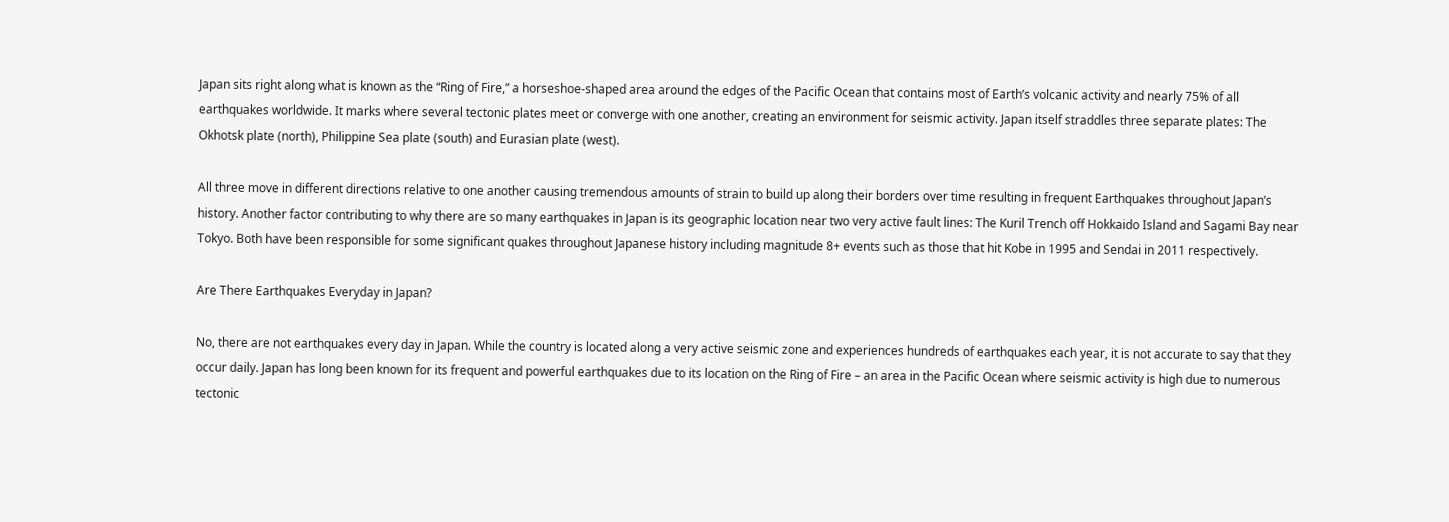Japan sits right along what is known as the “Ring of Fire,” a horseshoe-shaped area around the edges of the Pacific Ocean that contains most of Earth’s volcanic activity and nearly 75% of all earthquakes worldwide. It marks where several tectonic plates meet or converge with one another, creating an environment for seismic activity. Japan itself straddles three separate plates: The Okhotsk plate (north), Philippine Sea plate (south) and Eurasian plate (west).

All three move in different directions relative to one another causing tremendous amounts of strain to build up along their borders over time resulting in frequent Earthquakes throughout Japan’s history. Another factor contributing to why there are so many earthquakes in Japan is its geographic location near two very active fault lines: The Kuril Trench off Hokkaido Island and Sagami Bay near Tokyo. Both have been responsible for some significant quakes throughout Japanese history including magnitude 8+ events such as those that hit Kobe in 1995 and Sendai in 2011 respectively.

Are There Earthquakes Everyday in Japan?

No, there are not earthquakes every day in Japan. While the country is located along a very active seismic zone and experiences hundreds of earthquakes each year, it is not accurate to say that they occur daily. Japan has long been known for its frequent and powerful earthquakes due to its location on the Ring of Fire – an area in the Pacific Ocean where seismic activity is high due to numerous tectonic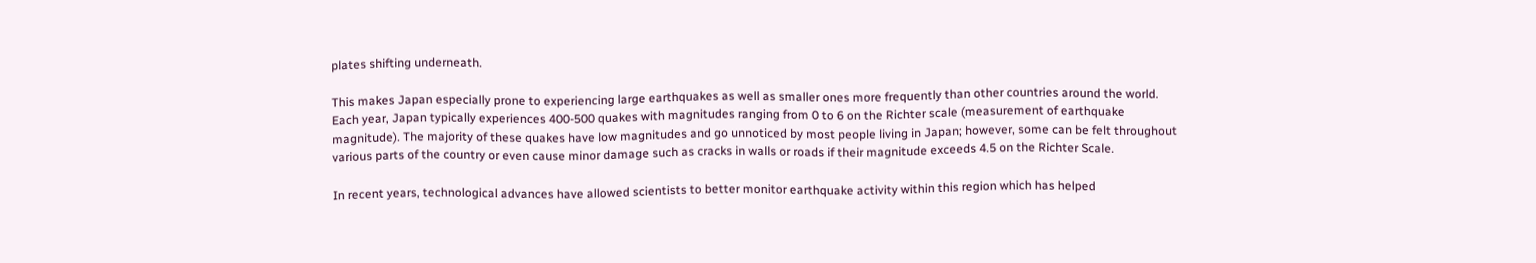plates shifting underneath.

This makes Japan especially prone to experiencing large earthquakes as well as smaller ones more frequently than other countries around the world. Each year, Japan typically experiences 400-500 quakes with magnitudes ranging from 0 to 6 on the Richter scale (measurement of earthquake magnitude). The majority of these quakes have low magnitudes and go unnoticed by most people living in Japan; however, some can be felt throughout various parts of the country or even cause minor damage such as cracks in walls or roads if their magnitude exceeds 4.5 on the Richter Scale.

In recent years, technological advances have allowed scientists to better monitor earthquake activity within this region which has helped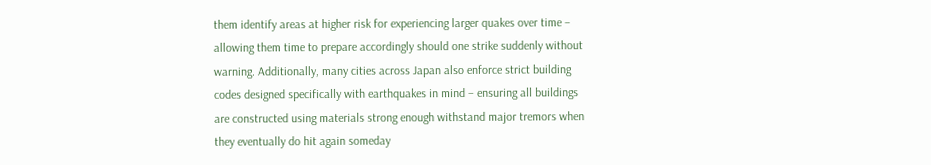them identify areas at higher risk for experiencing larger quakes over time – allowing them time to prepare accordingly should one strike suddenly without warning. Additionally, many cities across Japan also enforce strict building codes designed specifically with earthquakes in mind – ensuring all buildings are constructed using materials strong enough withstand major tremors when they eventually do hit again someday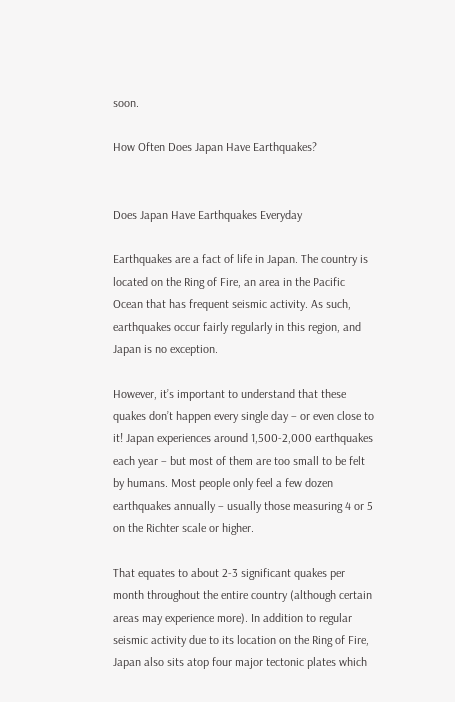soon.

How Often Does Japan Have Earthquakes?


Does Japan Have Earthquakes Everyday

Earthquakes are a fact of life in Japan. The country is located on the Ring of Fire, an area in the Pacific Ocean that has frequent seismic activity. As such, earthquakes occur fairly regularly in this region, and Japan is no exception.

However, it’s important to understand that these quakes don’t happen every single day – or even close to it! Japan experiences around 1,500-2,000 earthquakes each year – but most of them are too small to be felt by humans. Most people only feel a few dozen earthquakes annually – usually those measuring 4 or 5 on the Richter scale or higher.

That equates to about 2-3 significant quakes per month throughout the entire country (although certain areas may experience more). In addition to regular seismic activity due to its location on the Ring of Fire, Japan also sits atop four major tectonic plates which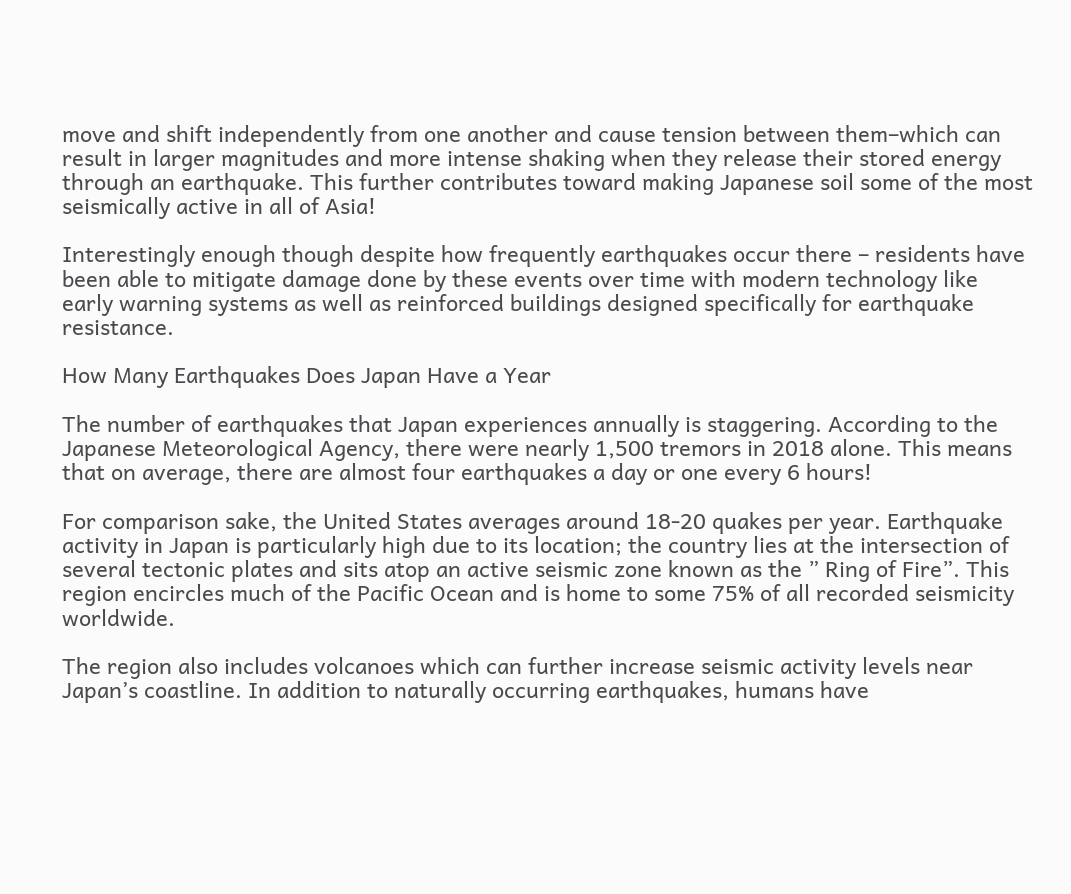move and shift independently from one another and cause tension between them–which can result in larger magnitudes and more intense shaking when they release their stored energy through an earthquake. This further contributes toward making Japanese soil some of the most seismically active in all of Asia!

Interestingly enough though despite how frequently earthquakes occur there – residents have been able to mitigate damage done by these events over time with modern technology like early warning systems as well as reinforced buildings designed specifically for earthquake resistance.

How Many Earthquakes Does Japan Have a Year

The number of earthquakes that Japan experiences annually is staggering. According to the Japanese Meteorological Agency, there were nearly 1,500 tremors in 2018 alone. This means that on average, there are almost four earthquakes a day or one every 6 hours!

For comparison sake, the United States averages around 18-20 quakes per year. Earthquake activity in Japan is particularly high due to its location; the country lies at the intersection of several tectonic plates and sits atop an active seismic zone known as the ” Ring of Fire”. This region encircles much of the Pacific Ocean and is home to some 75% of all recorded seismicity worldwide.

The region also includes volcanoes which can further increase seismic activity levels near Japan’s coastline. In addition to naturally occurring earthquakes, humans have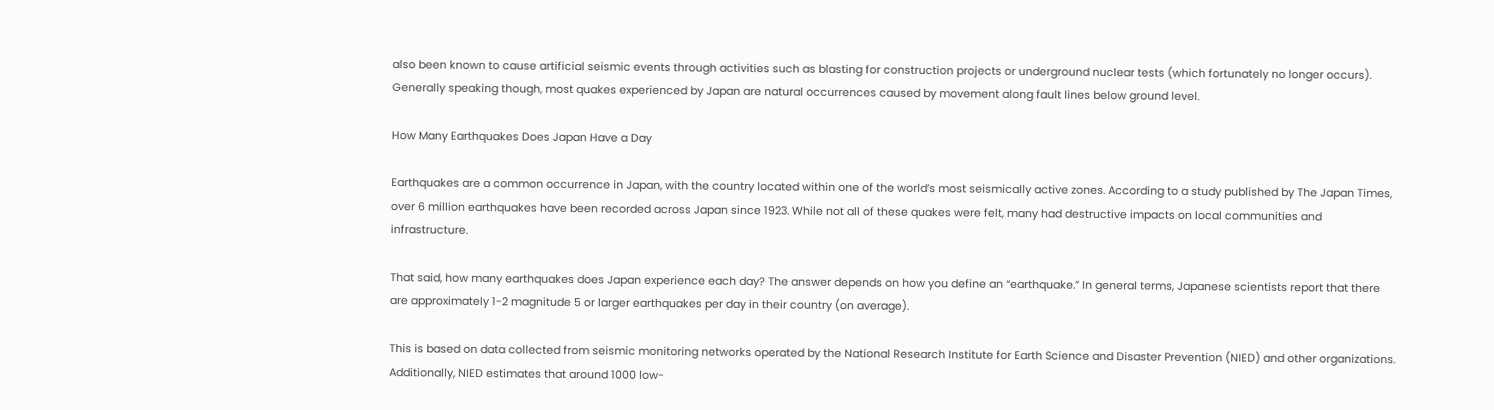also been known to cause artificial seismic events through activities such as blasting for construction projects or underground nuclear tests (which fortunately no longer occurs). Generally speaking though, most quakes experienced by Japan are natural occurrences caused by movement along fault lines below ground level.

How Many Earthquakes Does Japan Have a Day

Earthquakes are a common occurrence in Japan, with the country located within one of the world’s most seismically active zones. According to a study published by The Japan Times, over 6 million earthquakes have been recorded across Japan since 1923. While not all of these quakes were felt, many had destructive impacts on local communities and infrastructure.

That said, how many earthquakes does Japan experience each day? The answer depends on how you define an “earthquake.” In general terms, Japanese scientists report that there are approximately 1-2 magnitude 5 or larger earthquakes per day in their country (on average).

This is based on data collected from seismic monitoring networks operated by the National Research Institute for Earth Science and Disaster Prevention (NIED) and other organizations. Additionally, NIED estimates that around 1000 low-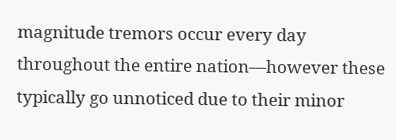magnitude tremors occur every day throughout the entire nation—however these typically go unnoticed due to their minor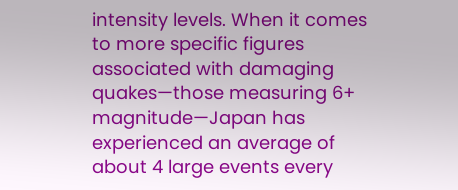intensity levels. When it comes to more specific figures associated with damaging quakes—those measuring 6+ magnitude—Japan has experienced an average of about 4 large events every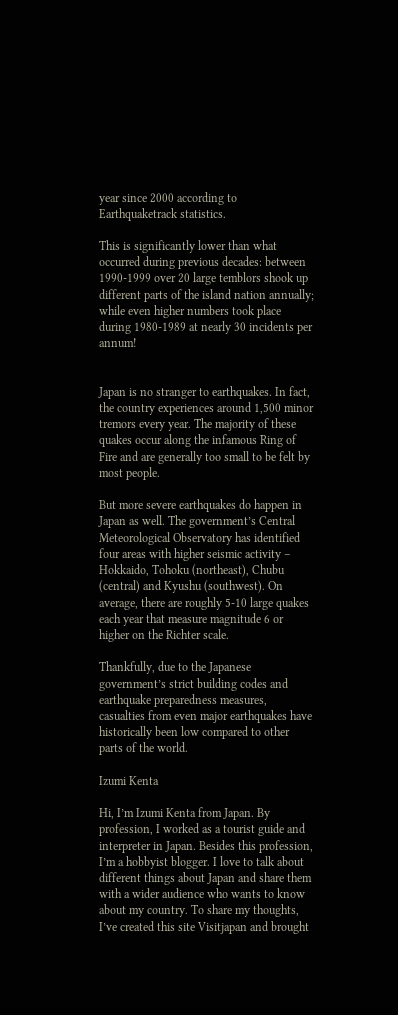year since 2000 according to Earthquaketrack statistics.

This is significantly lower than what occurred during previous decades: between 1990-1999 over 20 large temblors shook up different parts of the island nation annually; while even higher numbers took place during 1980-1989 at nearly 30 incidents per annum!


Japan is no stranger to earthquakes. In fact, the country experiences around 1,500 minor tremors every year. The majority of these quakes occur along the infamous Ring of Fire and are generally too small to be felt by most people.

But more severe earthquakes do happen in Japan as well. The government’s Central Meteorological Observatory has identified four areas with higher seismic activity – Hokkaido, Tohoku (northeast), Chubu (central) and Kyushu (southwest). On average, there are roughly 5-10 large quakes each year that measure magnitude 6 or higher on the Richter scale.

Thankfully, due to the Japanese government’s strict building codes and earthquake preparedness measures, casualties from even major earthquakes have historically been low compared to other parts of the world.

Izumi Kenta

Hi, I’m Izumi Kenta from Japan. By profession, I worked as a tourist guide and interpreter in Japan. Besides this profession, I’m a hobbyist blogger. I love to talk about different things about Japan and share them with a wider audience who wants to know about my country. To share my thoughts, I’ve created this site Visitjapan and brought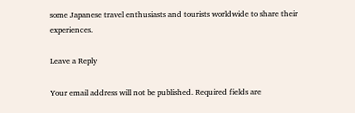some Japanese travel enthusiasts and tourists worldwide to share their experiences.

Leave a Reply

Your email address will not be published. Required fields are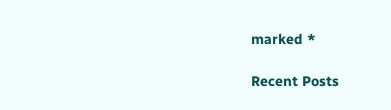marked *

Recent Posts